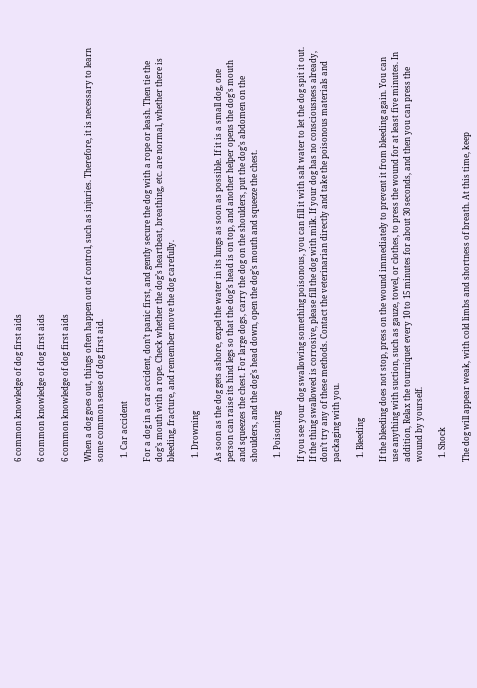6 common knowledge of dog first aids

6 common knowledge of dog first aids

6 common knowledge of dog first aids

When a dog goes out, things often happen out of control, such as injuries. Therefore, it is necessary to learn some common sense of dog first aid.

  1. Car accident

For a dog in a car accident, don’t panic first, and gently secure the dog with a rope or leash. Then tie the dog’s mouth with a rope. Check whether the dog’s heartbeat, breathing, etc. are normal, whether there is bleeding, fracture, and remember move the dog carefully.

  1. Drowning

As soon as the dog gets ashore, expel the water in its lungs as soon as possible. If it is a small dog, one person can raise its hind legs so that the dog’s head is on top, and another helper opens the dog’s mouth and squeezes the chest. For large dogs, carry the dog on the shoulders, put the dog’s abdomen on the shoulders, and the dog’s head down, open the dog’s mouth and squeeze the chest.

  1. Poisoning

If you see your dog swallowing something poisonous, you can fill it with salt water to let the dog spit it out. If the thing swallowed is corrosive, please fill the dog with milk. If your dog has no consciousness already, don’t try any of these methods. Contact the veterinarian directly and take the poisonous materials and packaging with you.

  1. Bleeding

If the bleeding does not stop, press on the wound immediately to prevent it from bleeding again. You can use anything with suction, such as gauze, towel, or clothes, to press the wound for at least five minutes. In addition, Relax the tourniquet every 10 to 15 minutes for about 30 seconds, and then you can press the wound by yourself.

  1. Shock

The dog will appear weak, with cold limbs and shortness of breath. At this time, keep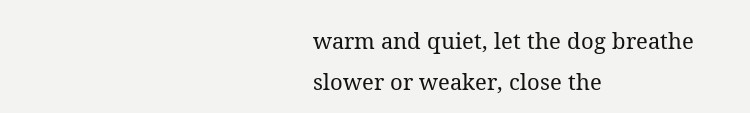warm and quiet, let the dog breathe slower or weaker, close the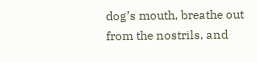dog’s mouth, breathe out from the nostrils, and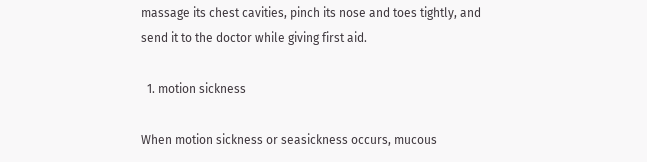massage its chest cavities, pinch its nose and toes tightly, and send it to the doctor while giving first aid.

  1. motion sickness

When motion sickness or seasickness occurs, mucous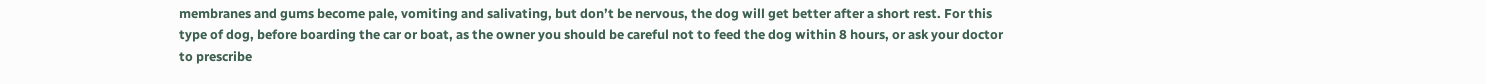membranes and gums become pale, vomiting and salivating, but don’t be nervous, the dog will get better after a short rest. For this type of dog, before boarding the car or boat, as the owner you should be careful not to feed the dog within 8 hours, or ask your doctor to prescribe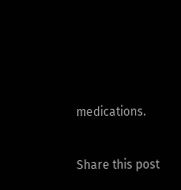medications.

Share this post